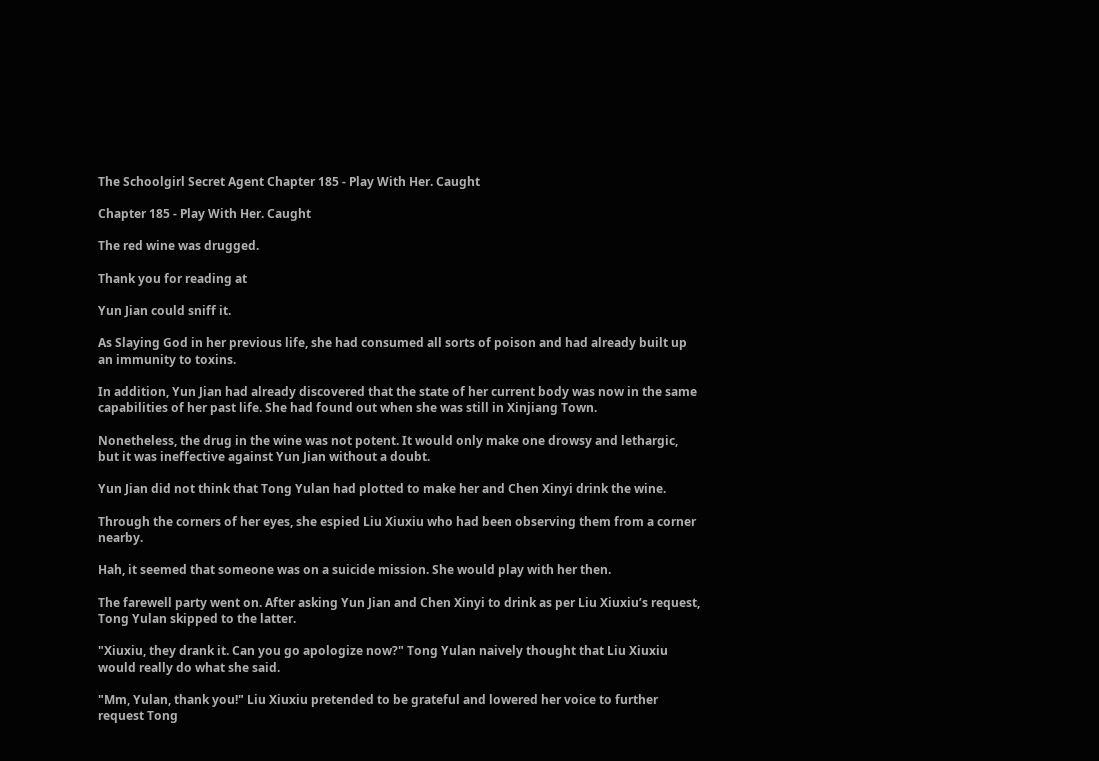The Schoolgirl Secret Agent Chapter 185 - Play With Her. Caught

Chapter 185 - Play With Her. Caught

The red wine was drugged.

Thank you for reading at

Yun Jian could sniff it.

As Slaying God in her previous life, she had consumed all sorts of poison and had already built up an immunity to toxins.

In addition, Yun Jian had already discovered that the state of her current body was now in the same capabilities of her past life. She had found out when she was still in Xinjiang Town.

Nonetheless, the drug in the wine was not potent. It would only make one drowsy and lethargic, but it was ineffective against Yun Jian without a doubt.

Yun Jian did not think that Tong Yulan had plotted to make her and Chen Xinyi drink the wine.

Through the corners of her eyes, she espied Liu Xiuxiu who had been observing them from a corner nearby.

Hah, it seemed that someone was on a suicide mission. She would play with her then.

The farewell party went on. After asking Yun Jian and Chen Xinyi to drink as per Liu Xiuxiu’s request, Tong Yulan skipped to the latter.

"Xiuxiu, they drank it. Can you go apologize now?" Tong Yulan naively thought that Liu Xiuxiu would really do what she said.

"Mm, Yulan, thank you!" Liu Xiuxiu pretended to be grateful and lowered her voice to further request Tong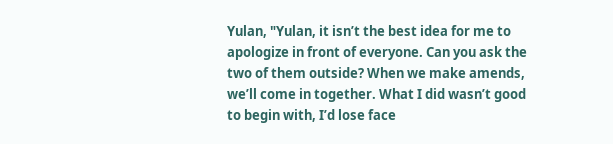Yulan, "Yulan, it isn’t the best idea for me to apologize in front of everyone. Can you ask the two of them outside? When we make amends, we’ll come in together. What I did wasn’t good to begin with, I’d lose face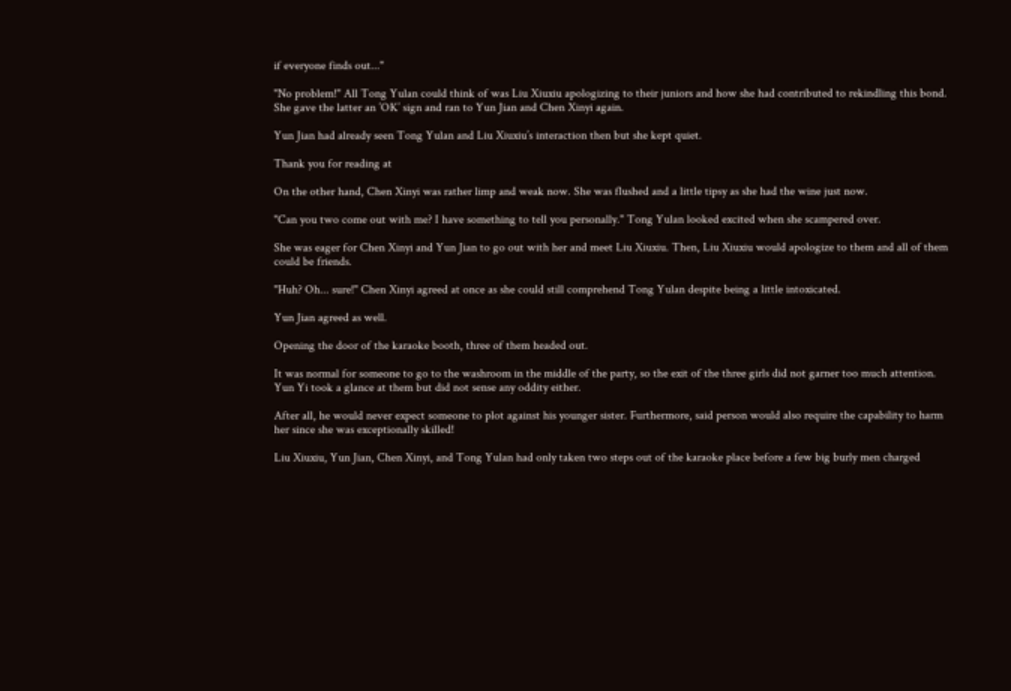if everyone finds out..."

"No problem!" All Tong Yulan could think of was Liu Xiuxiu apologizing to their juniors and how she had contributed to rekindling this bond. She gave the latter an ’OK’ sign and ran to Yun Jian and Chen Xinyi again.

Yun Jian had already seen Tong Yulan and Liu Xiuxiu’s interaction then but she kept quiet.

Thank you for reading at

On the other hand, Chen Xinyi was rather limp and weak now. She was flushed and a little tipsy as she had the wine just now.

"Can you two come out with me? I have something to tell you personally." Tong Yulan looked excited when she scampered over.

She was eager for Chen Xinyi and Yun Jian to go out with her and meet Liu Xiuxiu. Then, Liu Xiuxiu would apologize to them and all of them could be friends.

"Huh? Oh... sure!" Chen Xinyi agreed at once as she could still comprehend Tong Yulan despite being a little intoxicated.

Yun Jian agreed as well.

Opening the door of the karaoke booth, three of them headed out.

It was normal for someone to go to the washroom in the middle of the party, so the exit of the three girls did not garner too much attention. Yun Yi took a glance at them but did not sense any oddity either.

After all, he would never expect someone to plot against his younger sister. Furthermore, said person would also require the capability to harm her since she was exceptionally skilled!

Liu Xiuxiu, Yun Jian, Chen Xinyi, and Tong Yulan had only taken two steps out of the karaoke place before a few big burly men charged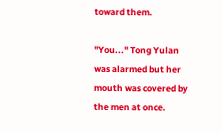toward them.

"You..." Tong Yulan was alarmed but her mouth was covered by the men at once.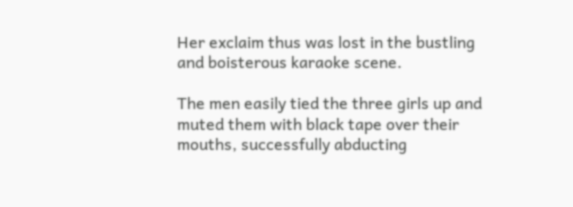Her exclaim thus was lost in the bustling and boisterous karaoke scene.

The men easily tied the three girls up and muted them with black tape over their mouths, successfully abducting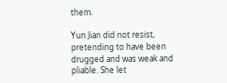them.

Yun Jian did not resist, pretending to have been drugged and was weak and pliable. She let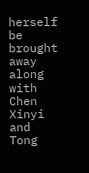herself be brought away along with Chen Xinyi and Tong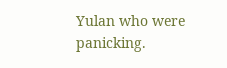Yulan who were panicking.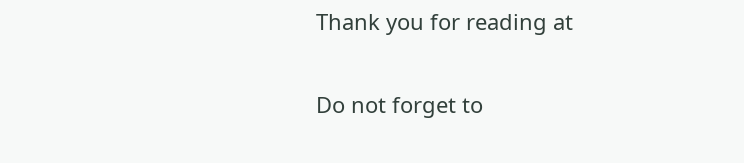Thank you for reading at

Do not forget to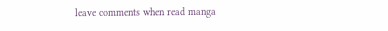leave comments when read manga